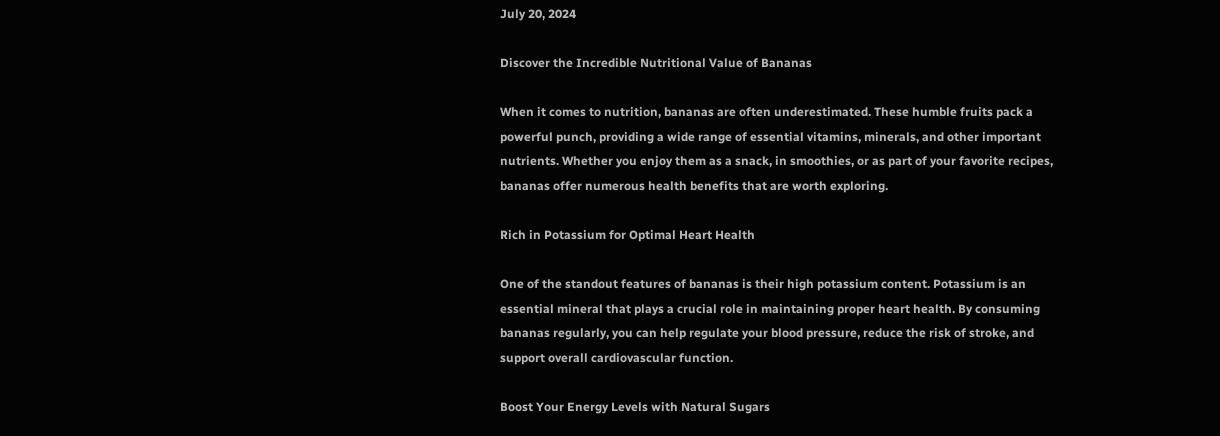July 20, 2024

Discover the Incredible Nutritional Value of Bananas

When it comes to nutrition, bananas are often underestimated. These humble fruits pack a powerful punch, providing a wide range of essential vitamins, minerals, and other important nutrients. Whether you enjoy them as a snack, in smoothies, or as part of your favorite recipes, bananas offer numerous health benefits that are worth exploring.

Rich in Potassium for Optimal Heart Health

One of the standout features of bananas is their high potassium content. Potassium is an essential mineral that plays a crucial role in maintaining proper heart health. By consuming bananas regularly, you can help regulate your blood pressure, reduce the risk of stroke, and support overall cardiovascular function.

Boost Your Energy Levels with Natural Sugars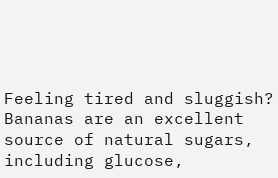Feeling tired and sluggish? Bananas are an excellent source of natural sugars, including glucose,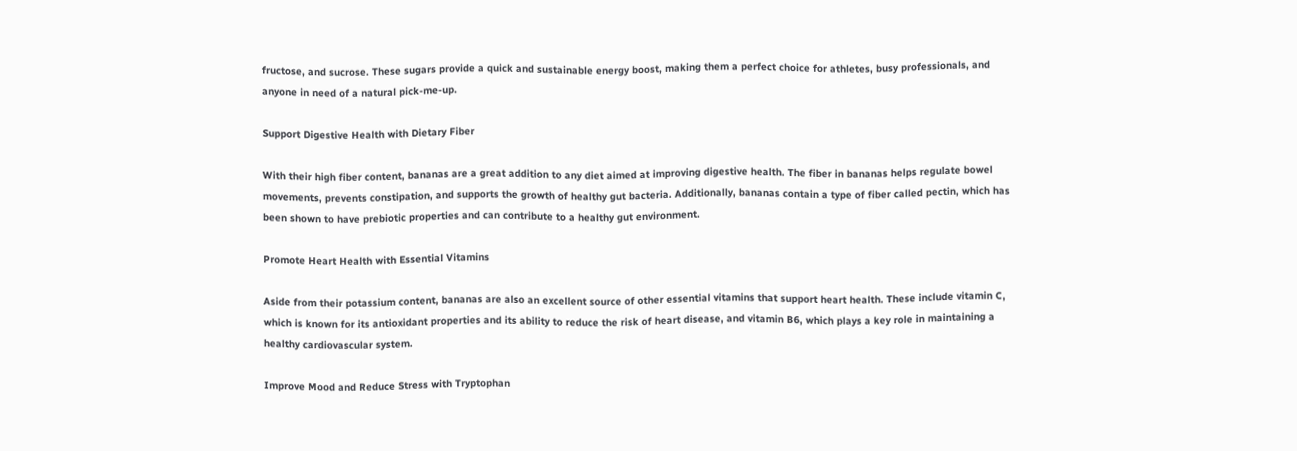fructose, and sucrose. These sugars provide a quick and sustainable energy boost, making them a perfect choice for athletes, busy professionals, and anyone in need of a natural pick-me-up.

Support Digestive Health with Dietary Fiber

With their high fiber content, bananas are a great addition to any diet aimed at improving digestive health. The fiber in bananas helps regulate bowel movements, prevents constipation, and supports the growth of healthy gut bacteria. Additionally, bananas contain a type of fiber called pectin, which has been shown to have prebiotic properties and can contribute to a healthy gut environment.

Promote Heart Health with Essential Vitamins

Aside from their potassium content, bananas are also an excellent source of other essential vitamins that support heart health. These include vitamin C, which is known for its antioxidant properties and its ability to reduce the risk of heart disease, and vitamin B6, which plays a key role in maintaining a healthy cardiovascular system.

Improve Mood and Reduce Stress with Tryptophan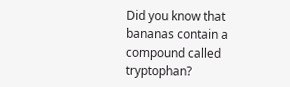Did you know that bananas contain a compound called tryptophan?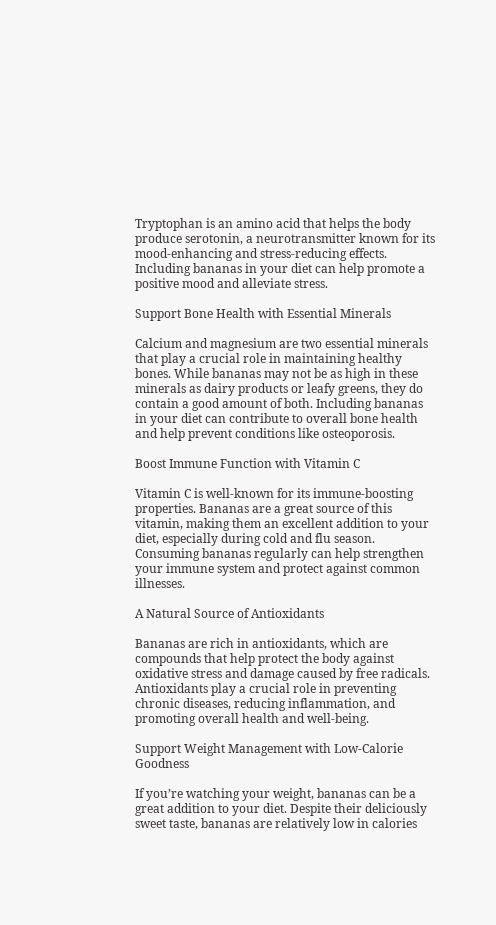Tryptophan is an amino acid that helps the body produce serotonin, a neurotransmitter known for its mood-enhancing and stress-reducing effects. Including bananas in your diet can help promote a positive mood and alleviate stress.

Support Bone Health with Essential Minerals

Calcium and magnesium are two essential minerals that play a crucial role in maintaining healthy bones. While bananas may not be as high in these minerals as dairy products or leafy greens, they do contain a good amount of both. Including bananas in your diet can contribute to overall bone health and help prevent conditions like osteoporosis.

Boost Immune Function with Vitamin C

Vitamin C is well-known for its immune-boosting properties. Bananas are a great source of this vitamin, making them an excellent addition to your diet, especially during cold and flu season. Consuming bananas regularly can help strengthen your immune system and protect against common illnesses.

A Natural Source of Antioxidants

Bananas are rich in antioxidants, which are compounds that help protect the body against oxidative stress and damage caused by free radicals. Antioxidants play a crucial role in preventing chronic diseases, reducing inflammation, and promoting overall health and well-being.

Support Weight Management with Low-Calorie Goodness

If you’re watching your weight, bananas can be a great addition to your diet. Despite their deliciously sweet taste, bananas are relatively low in calories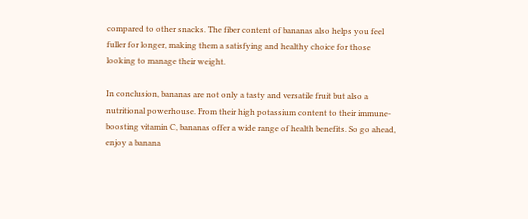compared to other snacks. The fiber content of bananas also helps you feel fuller for longer, making them a satisfying and healthy choice for those looking to manage their weight.

In conclusion, bananas are not only a tasty and versatile fruit but also a nutritional powerhouse. From their high potassium content to their immune-boosting vitamin C, bananas offer a wide range of health benefits. So go ahead, enjoy a banana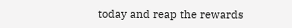today and reap the rewards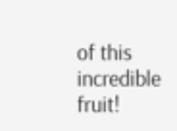of this incredible fruit!